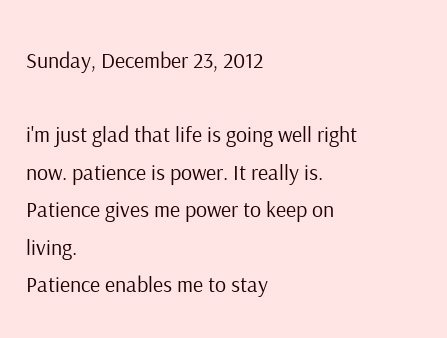Sunday, December 23, 2012

i'm just glad that life is going well right now. patience is power. It really is.
Patience gives me power to keep on living.
Patience enables me to stay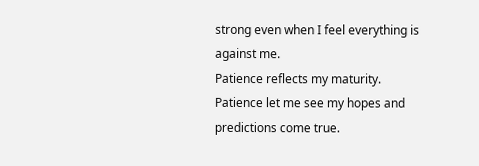strong even when I feel everything is against me.
Patience reflects my maturity.
Patience let me see my hopes and predictions come true.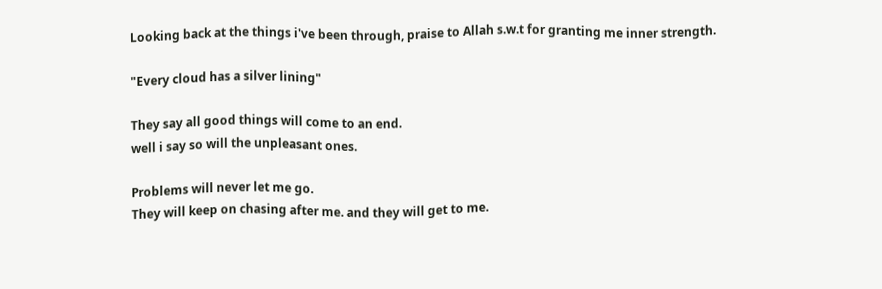Looking back at the things i've been through, praise to Allah s.w.t for granting me inner strength.

"Every cloud has a silver lining"

They say all good things will come to an end.
well i say so will the unpleasant ones.

Problems will never let me go.
They will keep on chasing after me. and they will get to me.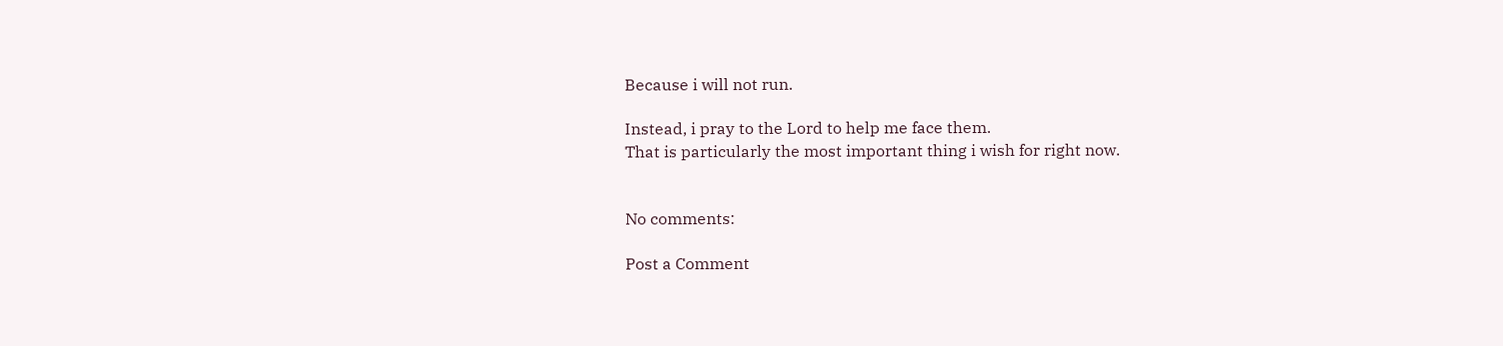Because i will not run.

Instead, i pray to the Lord to help me face them.
That is particularly the most important thing i wish for right now.


No comments:

Post a Comment